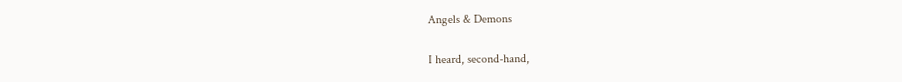Angels & Demons

I heard, second-hand,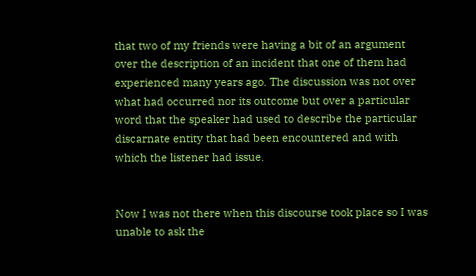that two of my friends were having a bit of an argument over the description of an incident that one of them had experienced many years ago. The discussion was not over what had occurred nor its outcome but over a particular word that the speaker had used to describe the particular discarnate entity that had been encountered and with which the listener had issue.


Now I was not there when this discourse took place so I was unable to ask the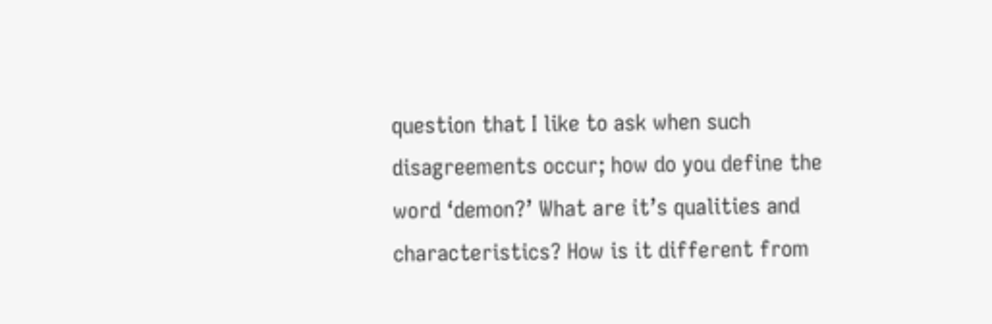question that I like to ask when such disagreements occur; how do you define the word ‘demon?’ What are it’s qualities and characteristics? How is it different from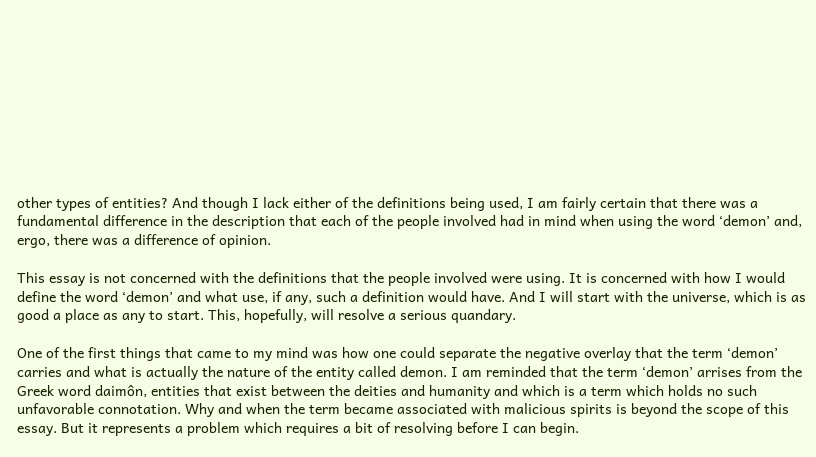other types of entities? And though I lack either of the definitions being used, I am fairly certain that there was a fundamental difference in the description that each of the people involved had in mind when using the word ‘demon’ and, ergo, there was a difference of opinion.

This essay is not concerned with the definitions that the people involved were using. It is concerned with how I would define the word ‘demon’ and what use, if any, such a definition would have. And I will start with the universe, which is as good a place as any to start. This, hopefully, will resolve a serious quandary.

One of the first things that came to my mind was how one could separate the negative overlay that the term ‘demon’ carries and what is actually the nature of the entity called demon. I am reminded that the term ‘demon’ arrises from the Greek word daimôn, entities that exist between the deities and humanity and which is a term which holds no such unfavorable connotation. Why and when the term became associated with malicious spirits is beyond the scope of this essay. But it represents a problem which requires a bit of resolving before I can begin.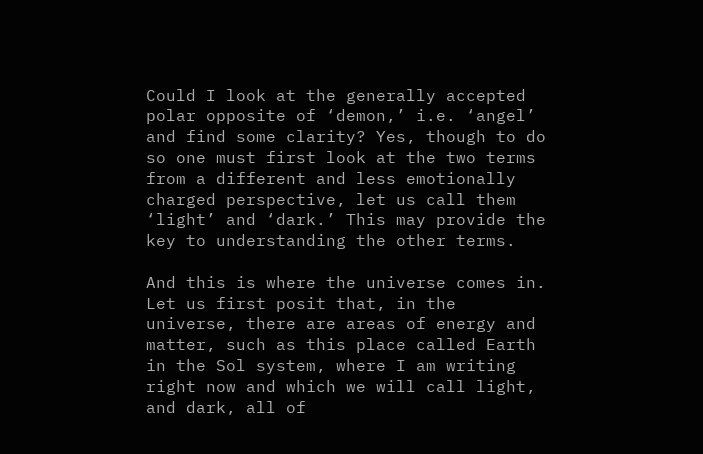Could I look at the generally accepted polar opposite of ‘demon,’ i.e. ‘angel’ and find some clarity? Yes, though to do so one must first look at the two terms from a different and less emotionally charged perspective, let us call them ‘light’ and ‘dark.’ This may provide the key to understanding the other terms.

And this is where the universe comes in. Let us first posit that, in the universe, there are areas of energy and matter, such as this place called Earth in the Sol system, where I am writing right now and which we will call light, and dark, all of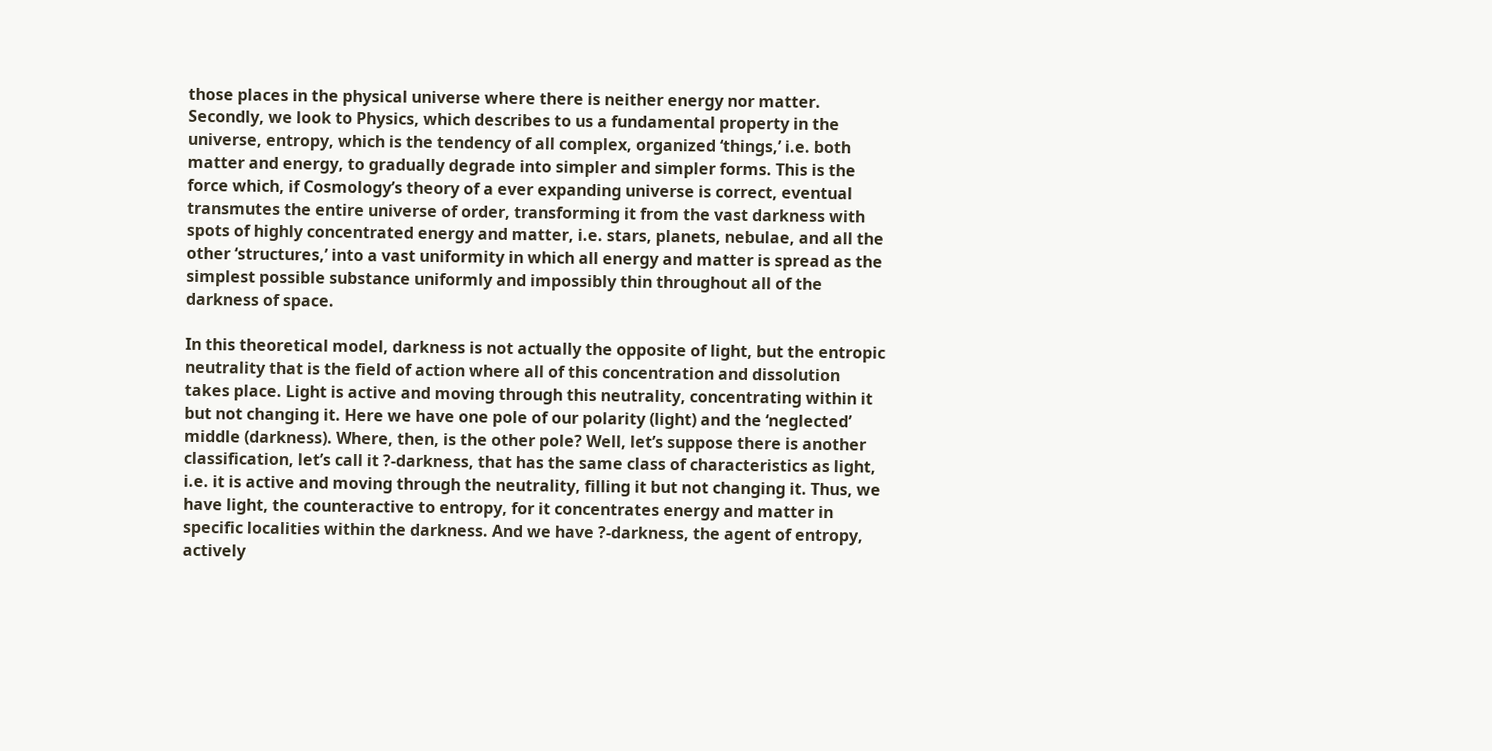those places in the physical universe where there is neither energy nor matter. Secondly, we look to Physics, which describes to us a fundamental property in the universe, entropy, which is the tendency of all complex, organized ‘things,’ i.e. both matter and energy, to gradually degrade into simpler and simpler forms. This is the force which, if Cosmology’s theory of a ever expanding universe is correct, eventual transmutes the entire universe of order, transforming it from the vast darkness with spots of highly concentrated energy and matter, i.e. stars, planets, nebulae, and all the other ‘structures,’ into a vast uniformity in which all energy and matter is spread as the simplest possible substance uniformly and impossibly thin throughout all of the darkness of space.

In this theoretical model, darkness is not actually the opposite of light, but the entropic neutrality that is the field of action where all of this concentration and dissolution takes place. Light is active and moving through this neutrality, concentrating within it but not changing it. Here we have one pole of our polarity (light) and the ‘neglected’ middle (darkness). Where, then, is the other pole? Well, let’s suppose there is another classification, let’s call it ?-darkness, that has the same class of characteristics as light, i.e. it is active and moving through the neutrality, filling it but not changing it. Thus, we have light, the counteractive to entropy, for it concentrates energy and matter in specific localities within the darkness. And we have ?-darkness, the agent of entropy, actively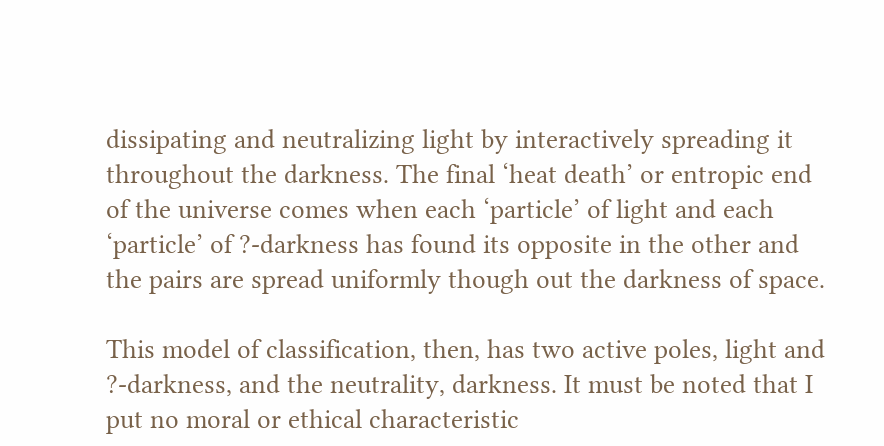dissipating and neutralizing light by interactively spreading it throughout the darkness. The final ‘heat death’ or entropic end of the universe comes when each ‘particle’ of light and each ‘particle’ of ?-darkness has found its opposite in the other and the pairs are spread uniformly though out the darkness of space.

This model of classification, then, has two active poles, light and ?-darkness, and the neutrality, darkness. It must be noted that I put no moral or ethical characteristic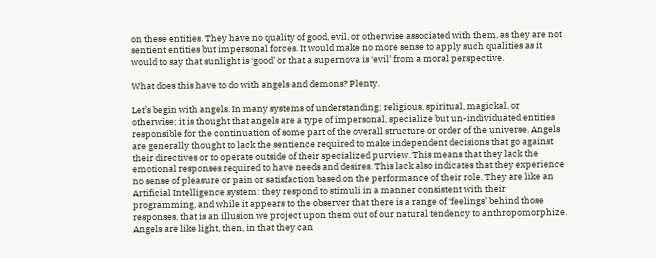on these entities. They have no quality of good, evil, or otherwise associated with them, as they are not sentient entities but impersonal forces. It would make no more sense to apply such qualities as it would to say that sunlight is ‘good’ or that a supernova is ‘evil’ from a moral perspective.

What does this have to do with angels and demons? Plenty.

Let’s begin with angels. In many systems of understanding; religious, spiritual, magickal, or otherwise; it is thought that angels are a type of impersonal, specialize but un-individuated entities responsible for the continuation of some part of the overall structure or order of the universe. Angels are generally thought to lack the sentience required to make independent decisions that go against their directives or to operate outside of their specialized purview. This means that they lack the emotional responses required to have needs and desires. This lack also indicates that they experience no sense of pleasure or pain or satisfaction based on the performance of their role. They are like an Artificial Intelligence system: they respond to stimuli in a manner consistent with their programming, and while it appears to the observer that there is a range of ‘feelings’ behind those responses, that is an illusion we project upon them out of our natural tendency to anthropomorphize. Angels are like light, then, in that they can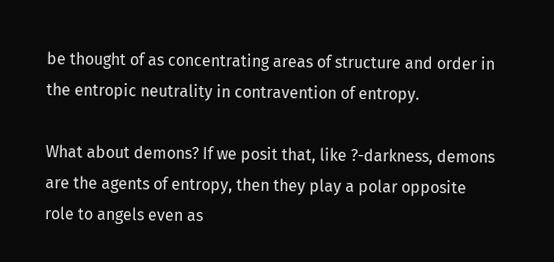be thought of as concentrating areas of structure and order in the entropic neutrality in contravention of entropy.

What about demons? If we posit that, like ?-darkness, demons are the agents of entropy, then they play a polar opposite role to angels even as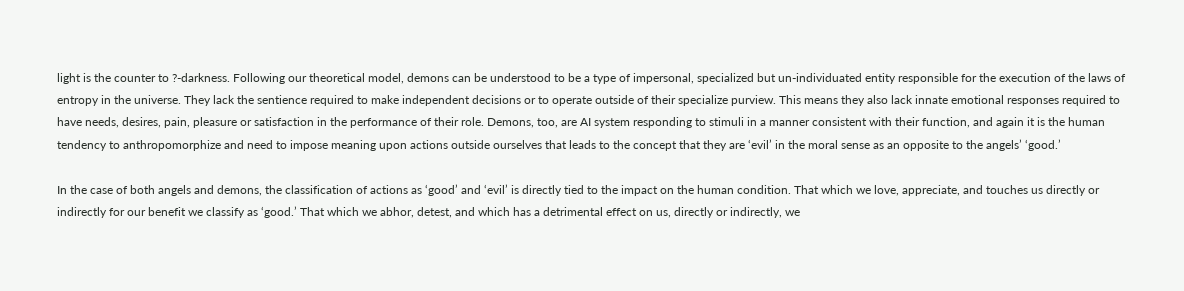light is the counter to ?-darkness. Following our theoretical model, demons can be understood to be a type of impersonal, specialized but un-individuated entity responsible for the execution of the laws of entropy in the universe. They lack the sentience required to make independent decisions or to operate outside of their specialize purview. This means they also lack innate emotional responses required to have needs, desires, pain, pleasure or satisfaction in the performance of their role. Demons, too, are AI system responding to stimuli in a manner consistent with their function, and again it is the human tendency to anthropomorphize and need to impose meaning upon actions outside ourselves that leads to the concept that they are ‘evil’ in the moral sense as an opposite to the angels’ ‘good.’

In the case of both angels and demons, the classification of actions as ‘good’ and ‘evil’ is directly tied to the impact on the human condition. That which we love, appreciate, and touches us directly or indirectly for our benefit we classify as ‘good.’ That which we abhor, detest, and which has a detrimental effect on us, directly or indirectly, we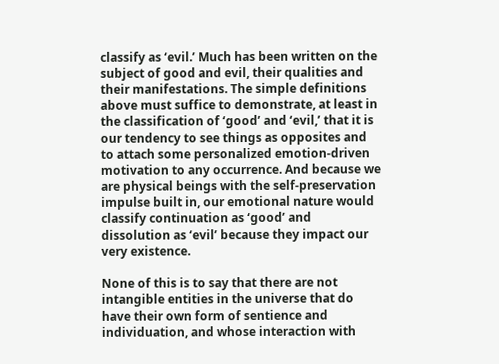classify as ‘evil.’ Much has been written on the subject of good and evil, their qualities and their manifestations. The simple definitions above must suffice to demonstrate, at least in the classification of ‘good’ and ‘evil,’ that it is our tendency to see things as opposites and to attach some personalized emotion-driven motivation to any occurrence. And because we are physical beings with the self-preservation impulse built in, our emotional nature would classify continuation as ‘good’ and dissolution as ‘evil’ because they impact our very existence.

None of this is to say that there are not intangible entities in the universe that do have their own form of sentience and individuation, and whose interaction with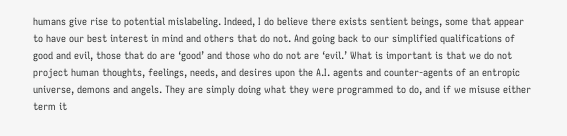humans give rise to potential mislabeling. Indeed, I do believe there exists sentient beings, some that appear to have our best interest in mind and others that do not. And going back to our simplified qualifications of good and evil, those that do are ‘good’ and those who do not are ‘evil.’ What is important is that we do not project human thoughts, feelings, needs, and desires upon the A.I. agents and counter-agents of an entropic universe, demons and angels. They are simply doing what they were programmed to do, and if we misuse either term it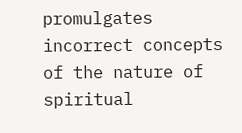promulgates incorrect concepts of the nature of spiritual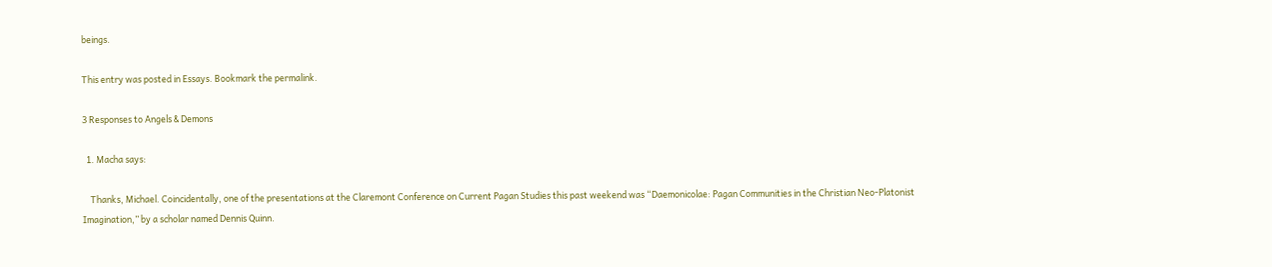beings.

This entry was posted in Essays. Bookmark the permalink.

3 Responses to Angels & Demons

  1. Macha says:

    Thanks, Michael. Coincidentally, one of the presentations at the Claremont Conference on Current Pagan Studies this past weekend was “Daemonicolae: Pagan Communities in the Christian Neo-Platonist Imagination,” by a scholar named Dennis Quinn.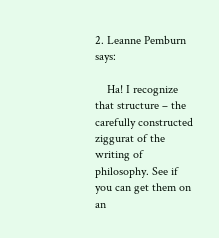2. Leanne Pemburn says:

    Ha! I recognize that structure – the carefully constructed ziggurat of the writing of philosophy. See if you can get them on an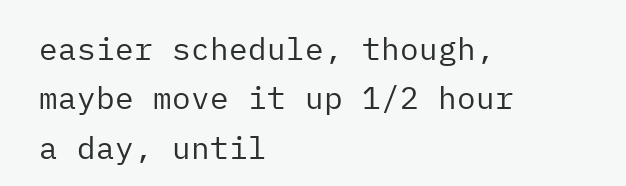easier schedule, though, maybe move it up 1/2 hour a day, until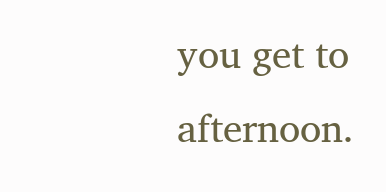you get to afternoon.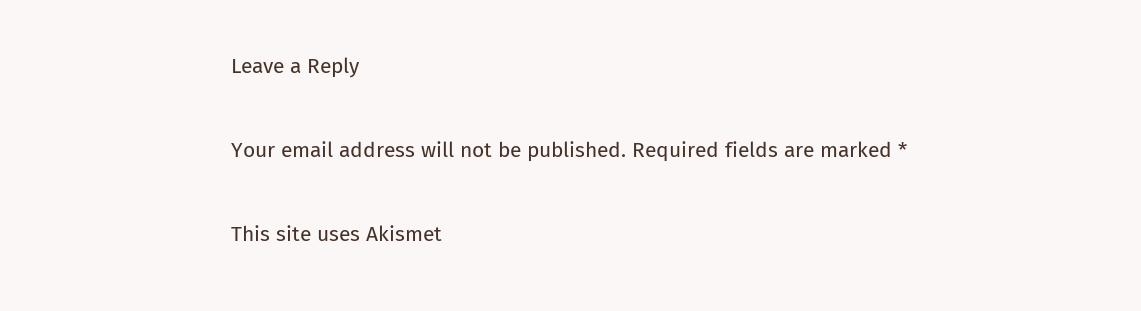Leave a Reply

Your email address will not be published. Required fields are marked *

This site uses Akismet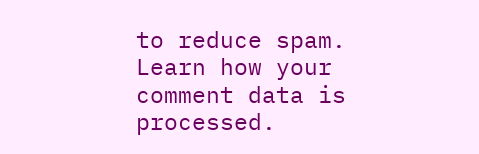to reduce spam. Learn how your comment data is processed.